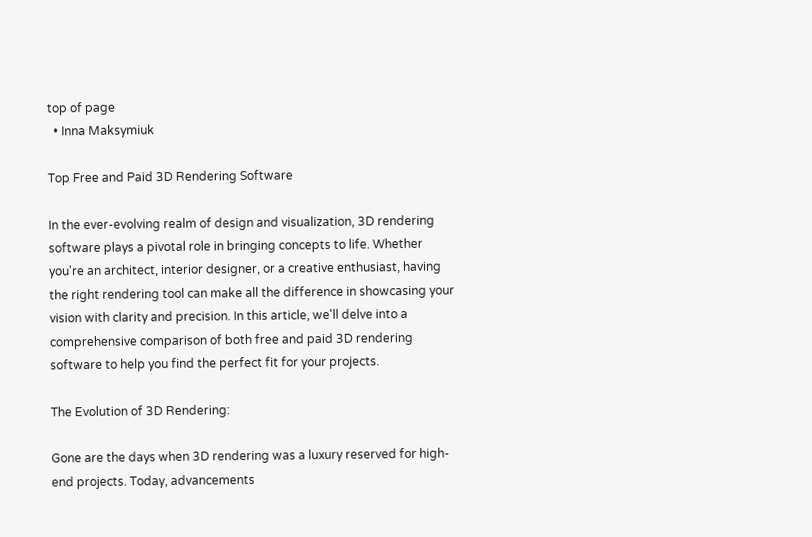top of page
  • Inna Maksymiuk

Top Free and Paid 3D Rendering Software

In the ever-evolving realm of design and visualization, 3D rendering software plays a pivotal role in bringing concepts to life. Whether you're an architect, interior designer, or a creative enthusiast, having the right rendering tool can make all the difference in showcasing your vision with clarity and precision. In this article, we'll delve into a comprehensive comparison of both free and paid 3D rendering software to help you find the perfect fit for your projects.

The Evolution of 3D Rendering:

Gone are the days when 3D rendering was a luxury reserved for high-end projects. Today, advancements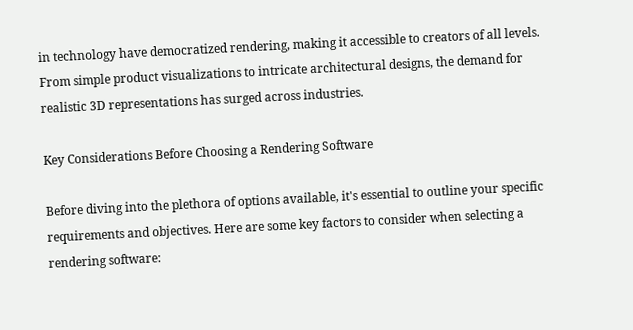in technology have democratized rendering, making it accessible to creators of all levels. From simple product visualizations to intricate architectural designs, the demand for realistic 3D representations has surged across industries.

Key Considerations Before Choosing a Rendering Software

Before diving into the plethora of options available, it's essential to outline your specific requirements and objectives. Here are some key factors to consider when selecting a rendering software: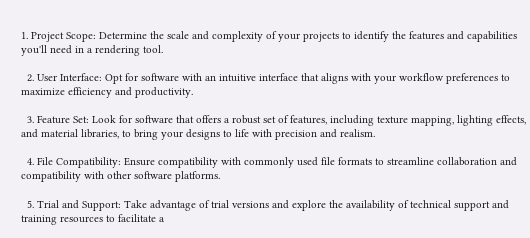1. Project Scope: Determine the scale and complexity of your projects to identify the features and capabilities you'll need in a rendering tool.

  2. User Interface: Opt for software with an intuitive interface that aligns with your workflow preferences to maximize efficiency and productivity.

  3. Feature Set: Look for software that offers a robust set of features, including texture mapping, lighting effects, and material libraries, to bring your designs to life with precision and realism.

  4. File Compatibility: Ensure compatibility with commonly used file formats to streamline collaboration and compatibility with other software platforms.

  5. Trial and Support: Take advantage of trial versions and explore the availability of technical support and training resources to facilitate a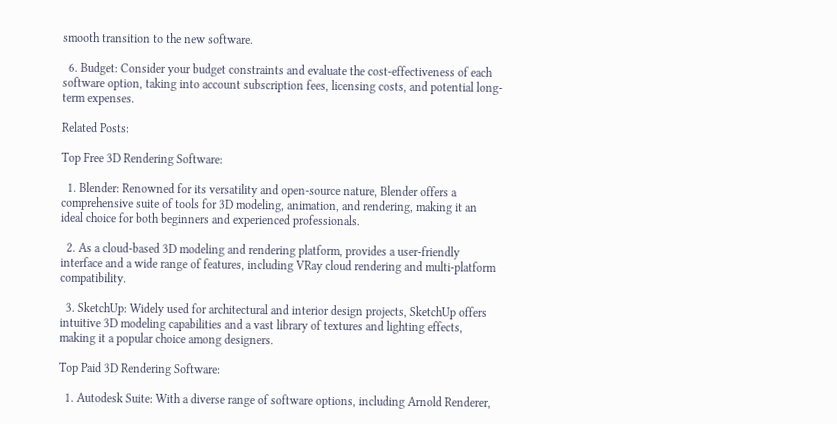smooth transition to the new software.

  6. Budget: Consider your budget constraints and evaluate the cost-effectiveness of each software option, taking into account subscription fees, licensing costs, and potential long-term expenses.

Related Posts:

Top Free 3D Rendering Software:

  1. Blender: Renowned for its versatility and open-source nature, Blender offers a comprehensive suite of tools for 3D modeling, animation, and rendering, making it an ideal choice for both beginners and experienced professionals.

  2. As a cloud-based 3D modeling and rendering platform, provides a user-friendly interface and a wide range of features, including VRay cloud rendering and multi-platform compatibility.

  3. SketchUp: Widely used for architectural and interior design projects, SketchUp offers intuitive 3D modeling capabilities and a vast library of textures and lighting effects, making it a popular choice among designers.

Top Paid 3D Rendering Software:

  1. Autodesk Suite: With a diverse range of software options, including Arnold Renderer,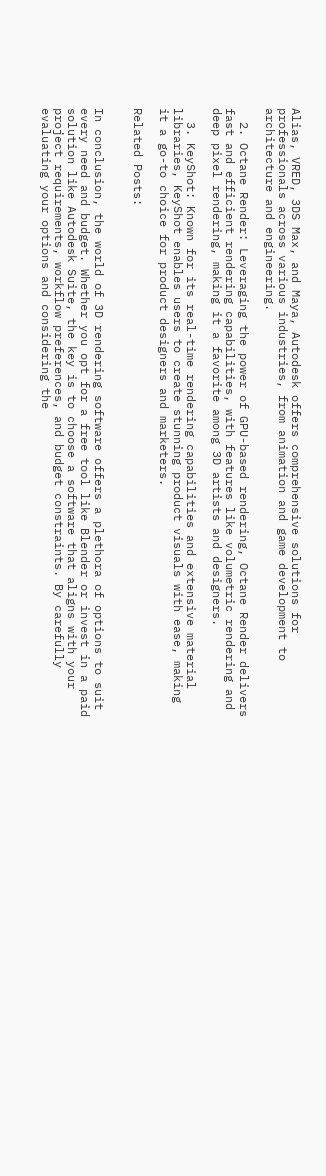Alias, VRED, 3DS Max, and Maya, Autodesk offers comprehensive solutions for professionals across various industries, from animation and game development to architecture and engineering.

  2. Octane Render: Leveraging the power of GPU-based rendering, Octane Render delivers fast and efficient rendering capabilities, with features like volumetric rendering and deep pixel rendering, making it a favorite among 3D artists and designers.

  3. KeyShot: Known for its real-time rendering capabilities and extensive material libraries, KeyShot enables users to create stunning product visuals with ease, making it a go-to choice for product designers and marketers.

Related Posts:


In conclusion, the world of 3D rendering software offers a plethora of options to suit every need and budget. Whether you opt for a free tool like Blender or invest in a paid solution like Autodesk Suite, the key is to choose a software that aligns with your project requirements, workflow preferences, and budget constraints. By carefully evaluating your options and considering the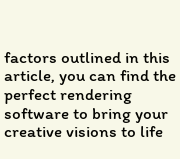factors outlined in this article, you can find the perfect rendering software to bring your creative visions to life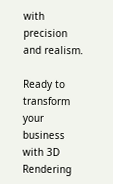with precision and realism.

Ready to transform your business with 3D Rendering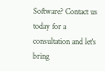Software? Contact us today for a consultation and let's bring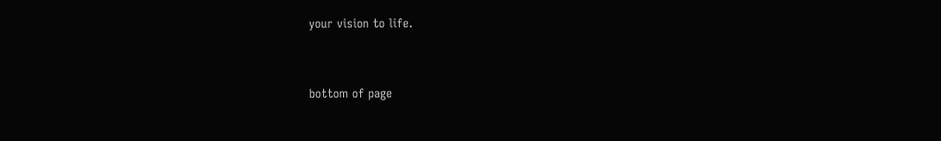your vision to life.



bottom of page